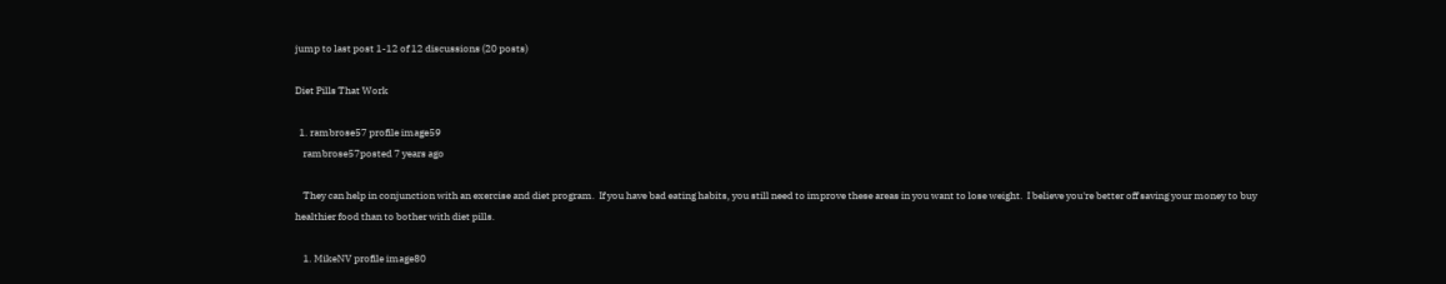jump to last post 1-12 of 12 discussions (20 posts)

Diet Pills That Work

  1. rambrose57 profile image59
    rambrose57posted 7 years ago

    They can help in conjunction with an exercise and diet program.  If you have bad eating habits, you still need to improve these areas in you want to lose weight.  I believe you're better off saving your money to buy healthier food than to bother with diet pills.

    1. MikeNV profile image80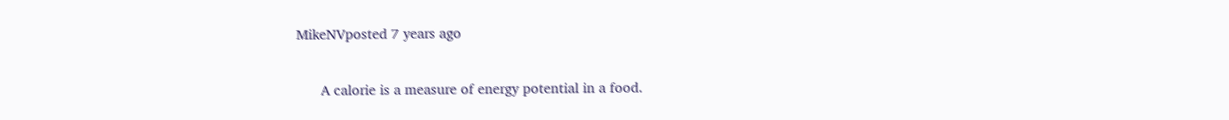MikeNVposted 7 years ago

      A calorie is a measure of energy potential in a food.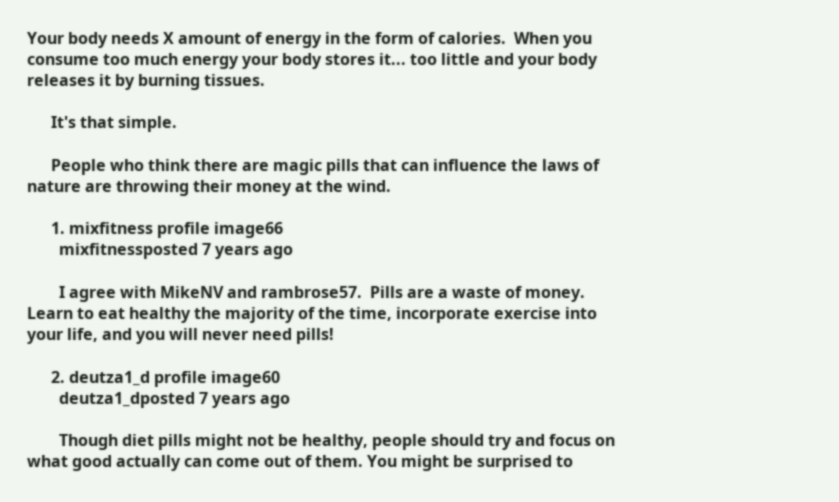Your body needs X amount of energy in the form of calories.  When you consume too much energy your body stores it... too little and your body releases it by burning tissues.

      It's that simple.

      People who think there are magic pills that can influence the laws of nature are throwing their money at the wind.

      1. mixfitness profile image66
        mixfitnessposted 7 years ago

        I agree with MikeNV and rambrose57.  Pills are a waste of money.  Learn to eat healthy the majority of the time, incorporate exercise into your life, and you will never need pills!

      2. deutza1_d profile image60
        deutza1_dposted 7 years ago

        Though diet pills might not be healthy, people should try and focus on what good actually can come out of them. You might be surprised to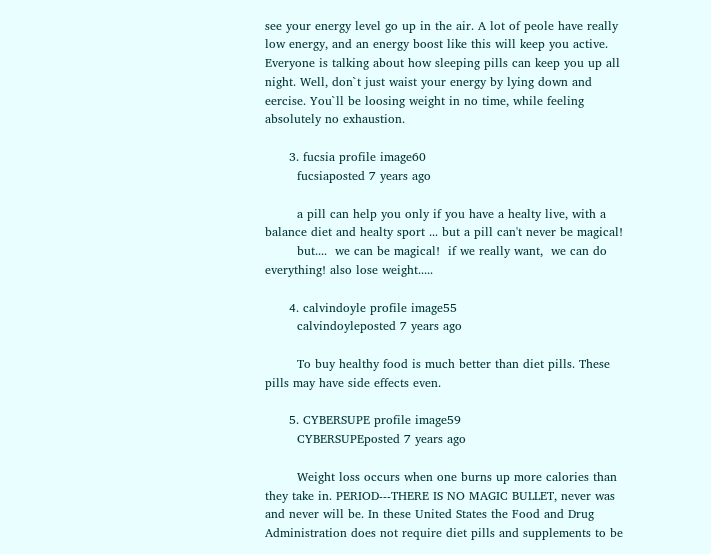see your energy level go up in the air. A lot of peole have really low energy, and an energy boost like this will keep you active. Everyone is talking about how sleeping pills can keep you up all night. Well, don`t just waist your energy by lying down and eercise. You`ll be loosing weight in no time, while feeling absolutely no exhaustion.

      3. fucsia profile image60
        fucsiaposted 7 years ago

        a pill can help you only if you have a healty live, with a balance diet and healty sport ... but a pill can't never be magical!
        but....  we can be magical!  if we really want,  we can do everything! also lose weight.....

      4. calvindoyle profile image55
        calvindoyleposted 7 years ago

        To buy healthy food is much better than diet pills. These pills may have side effects even.

      5. CYBERSUPE profile image59
        CYBERSUPEposted 7 years ago

        Weight loss occurs when one burns up more calories than they take in. PERIOD---THERE IS NO MAGIC BULLET, never was and never will be. In these United States the Food and Drug Administration does not require diet pills and supplements to be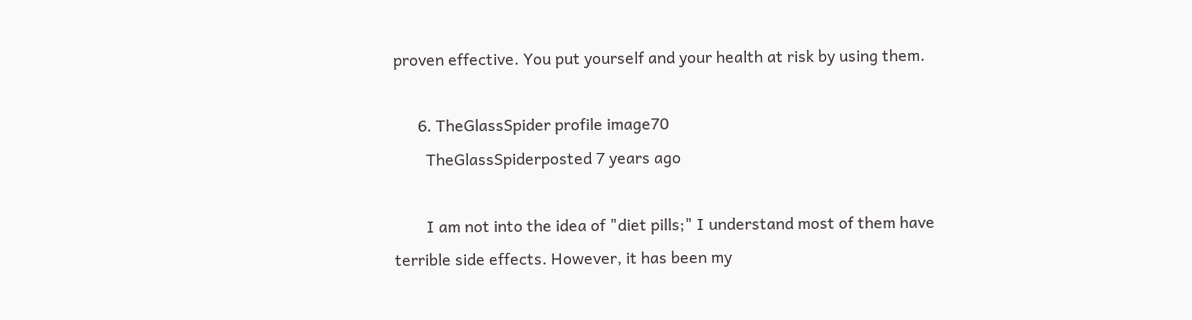proven effective. You put yourself and your health at risk by using them.

      6. TheGlassSpider profile image70
        TheGlassSpiderposted 7 years ago

        I am not into the idea of "diet pills;" I understand most of them have terrible side effects. However, it has been my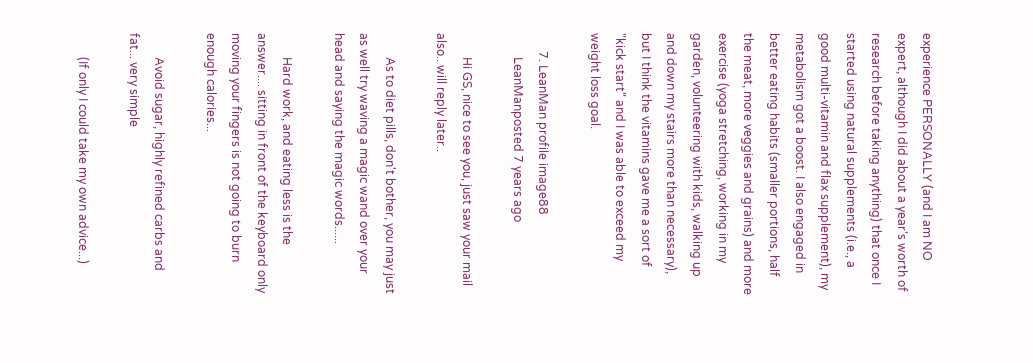experience PERSONALLY (and I am NO expert, although I did about a year's worth of research before taking anything) that once I started using natural supplements (i.e., a good multi-vitamin and flax supplement), my metabolism got a boost. I also engaged in better eating habits (smaller portions, half the meat, more veggies and grains) and more exercise (yoga stretching, working in my garden, volunteering with kids, walking up and down my stairs more than necessary), but I think the vitamins gave me a sort of "kick start" and I was able to exceed my weight loss goal.

      7. LeanMan profile image88
        LeanManposted 7 years ago

        Hi GS, nice to see you, just saw your mail also.. will reply later..

        As to diet pills, don't bother, you may just as well try waving a magic wand over your head and saying the magic words......

        Hard work, and eating less is the answer.... sitting in front of the keyboard only moving your fingers is not going to burn enough calories...

        Avoid sugar, highly refined carbs and fat... very simple

        (If only I could take my own advice...)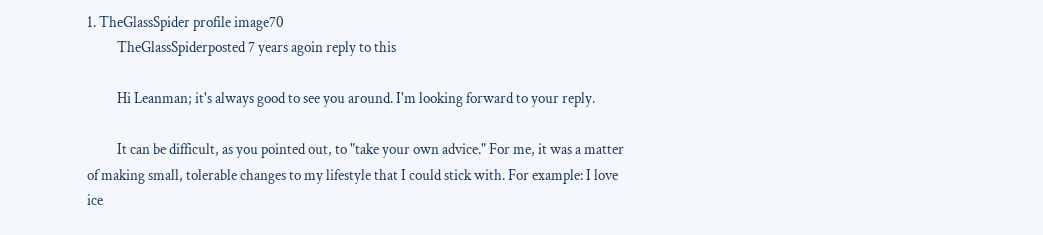1. TheGlassSpider profile image70
          TheGlassSpiderposted 7 years agoin reply to this

          Hi Leanman; it's always good to see you around. I'm looking forward to your reply.

          It can be difficult, as you pointed out, to "take your own advice." For me, it was a matter of making small, tolerable changes to my lifestyle that I could stick with. For example: I love ice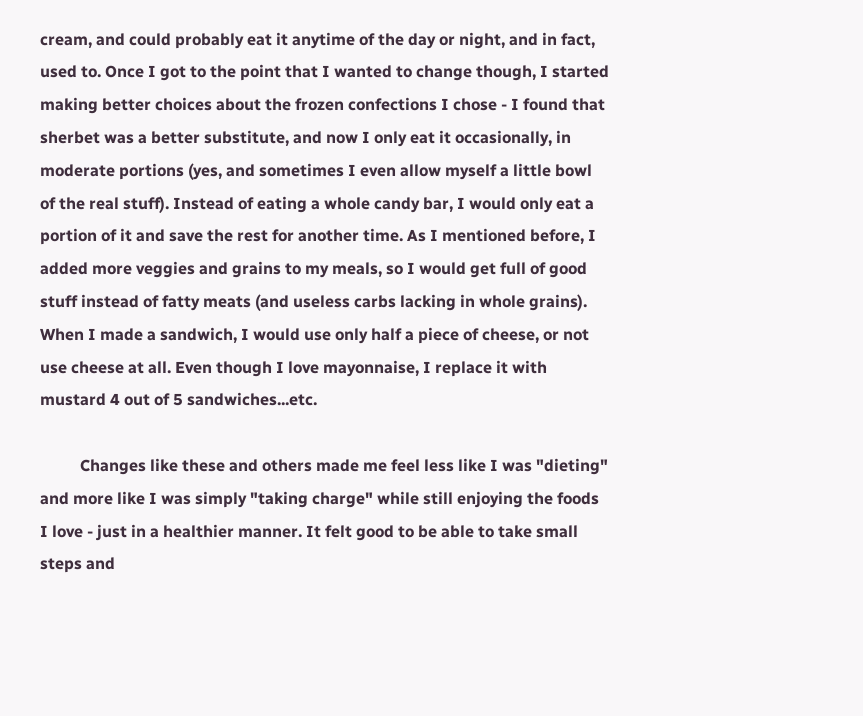cream, and could probably eat it anytime of the day or night, and in fact, used to. Once I got to the point that I wanted to change though, I started making better choices about the frozen confections I chose - I found that sherbet was a better substitute, and now I only eat it occasionally, in moderate portions (yes, and sometimes I even allow myself a little bowl of the real stuff). Instead of eating a whole candy bar, I would only eat a portion of it and save the rest for another time. As I mentioned before, I added more veggies and grains to my meals, so I would get full of good stuff instead of fatty meats (and useless carbs lacking in whole grains). When I made a sandwich, I would use only half a piece of cheese, or not use cheese at all. Even though I love mayonnaise, I replace it with mustard 4 out of 5 sandwiches...etc.

          Changes like these and others made me feel less like I was "dieting" and more like I was simply "taking charge" while still enjoying the foods I love - just in a healthier manner. It felt good to be able to take small steps and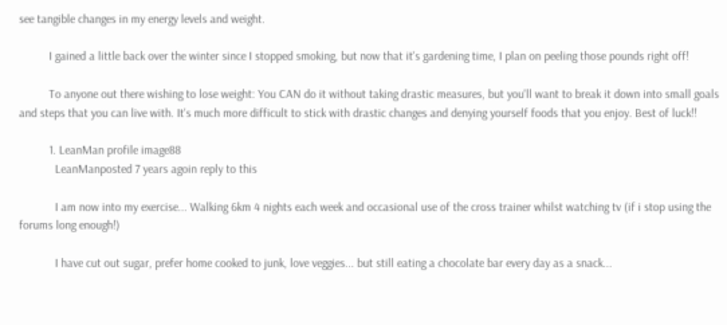see tangible changes in my energy levels and weight.

          I gained a little back over the winter since I stopped smoking, but now that it's gardening time, I plan on peeling those pounds right off!

          To anyone out there wishing to lose weight: You CAN do it without taking drastic measures, but you'll want to break it down into small goals and steps that you can live with. It's much more difficult to stick with drastic changes and denying yourself foods that you enjoy. Best of luck!!

          1. LeanMan profile image88
            LeanManposted 7 years agoin reply to this

            I am now into my exercise... Walking 6km 4 nights each week and occasional use of the cross trainer whilst watching tv (if i stop using the forums long enough!)

            I have cut out sugar, prefer home cooked to junk, love veggies... but still eating a chocolate bar every day as a snack...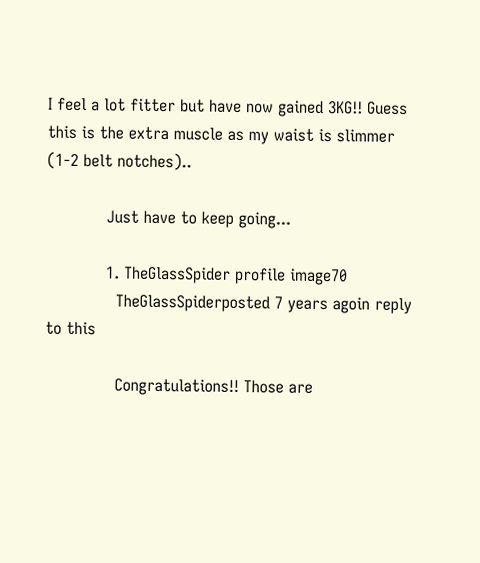I feel a lot fitter but have now gained 3KG!! Guess this is the extra muscle as my waist is slimmer (1-2 belt notches)..

            Just have to keep going...

            1. TheGlassSpider profile image70
              TheGlassSpiderposted 7 years agoin reply to this

              Congratulations!! Those are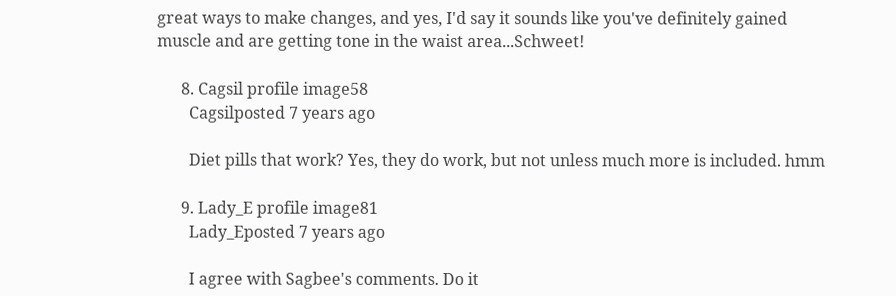great ways to make changes, and yes, I'd say it sounds like you've definitely gained muscle and are getting tone in the waist area...Schweet!

      8. Cagsil profile image58
        Cagsilposted 7 years ago

        Diet pills that work? Yes, they do work, but not unless much more is included. hmm

      9. Lady_E profile image81
        Lady_Eposted 7 years ago

        I agree with Sagbee's comments. Do it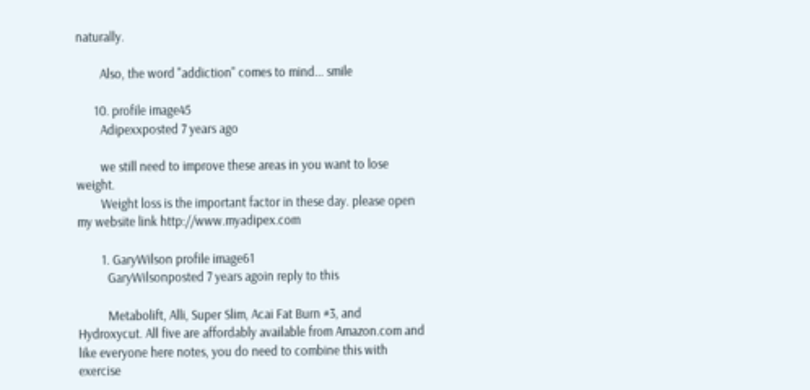naturally.

        Also, the word "addiction" comes to mind... smile

      10. profile image45
        Adipexxposted 7 years ago

        we still need to improve these areas in you want to lose weight.
        Weight loss is the important factor in these day. please open my website link http://www.myadipex.com

        1. GaryWilson profile image61
          GaryWilsonposted 7 years agoin reply to this

          Metabolift, Alli, Super Slim, Acai Fat Burn #3, and Hydroxycut. All five are affordably available from Amazon.com and like everyone here notes, you do need to combine this with exercise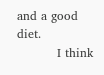and a good diet.
          I think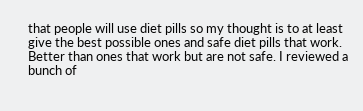that people will use diet pills so my thought is to at least give the best possible ones and safe diet pills that work. Better than ones that work but are not safe. I reviewed a bunch of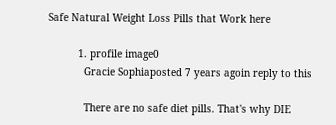Safe Natural Weight Loss Pills that Work here

          1. profile image0
            Gracie Sophiaposted 7 years agoin reply to this

            There are no safe diet pills. That's why DIE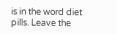is in the word diet pills. Leave the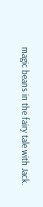magic beans in the fairy tale with Jack.